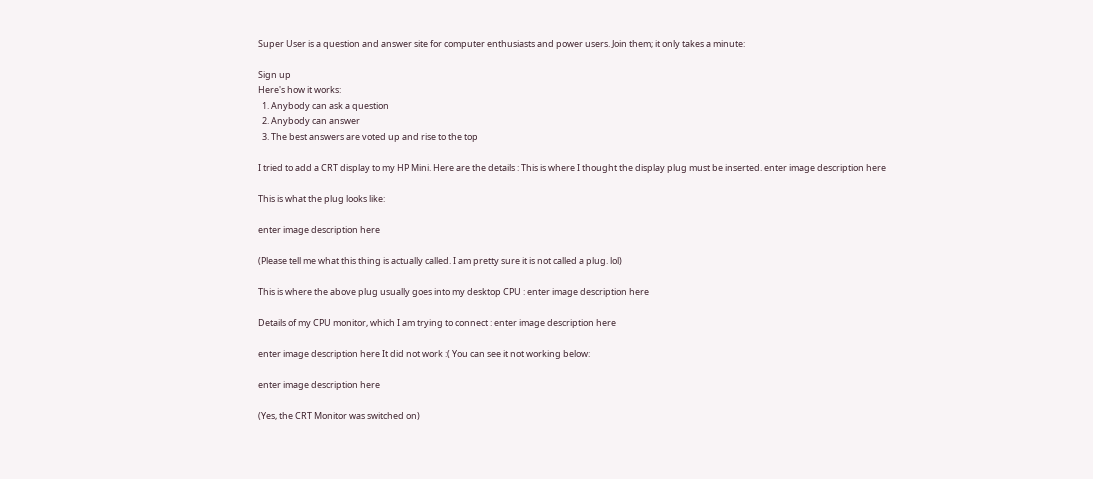Super User is a question and answer site for computer enthusiasts and power users. Join them; it only takes a minute:

Sign up
Here's how it works:
  1. Anybody can ask a question
  2. Anybody can answer
  3. The best answers are voted up and rise to the top

I tried to add a CRT display to my HP Mini. Here are the details : This is where I thought the display plug must be inserted. enter image description here

This is what the plug looks like:

enter image description here

(Please tell me what this thing is actually called. I am pretty sure it is not called a plug. lol)

This is where the above plug usually goes into my desktop CPU : enter image description here

Details of my CPU monitor, which I am trying to connect : enter image description here

enter image description here It did not work :( You can see it not working below:

enter image description here

(Yes, the CRT Monitor was switched on)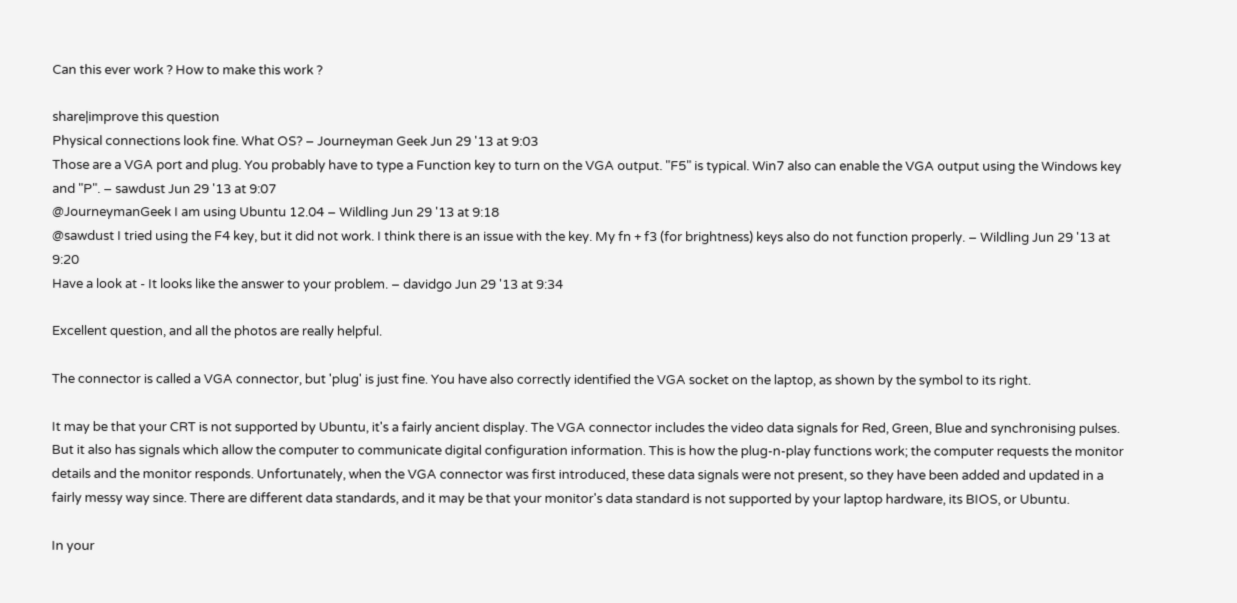Can this ever work ? How to make this work ?

share|improve this question
Physical connections look fine. What OS? – Journeyman Geek Jun 29 '13 at 9:03
Those are a VGA port and plug. You probably have to type a Function key to turn on the VGA output. "F5" is typical. Win7 also can enable the VGA output using the Windows key and "P". – sawdust Jun 29 '13 at 9:07
@JourneymanGeek I am using Ubuntu 12.04 – Wildling Jun 29 '13 at 9:18
@sawdust I tried using the F4 key, but it did not work. I think there is an issue with the key. My fn + f3 (for brightness) keys also do not function properly. – Wildling Jun 29 '13 at 9:20
Have a look at - It looks like the answer to your problem. – davidgo Jun 29 '13 at 9:34

Excellent question, and all the photos are really helpful.

The connector is called a VGA connector, but 'plug' is just fine. You have also correctly identified the VGA socket on the laptop, as shown by the symbol to its right.

It may be that your CRT is not supported by Ubuntu, it's a fairly ancient display. The VGA connector includes the video data signals for Red, Green, Blue and synchronising pulses. But it also has signals which allow the computer to communicate digital configuration information. This is how the plug-n-play functions work; the computer requests the monitor details and the monitor responds. Unfortunately, when the VGA connector was first introduced, these data signals were not present, so they have been added and updated in a fairly messy way since. There are different data standards, and it may be that your monitor's data standard is not supported by your laptop hardware, its BIOS, or Ubuntu.

In your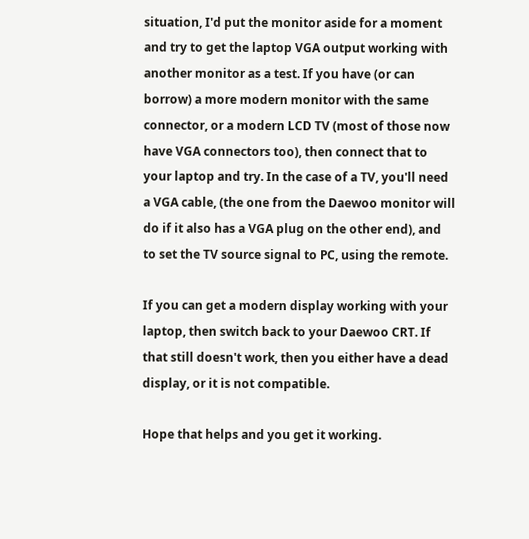situation, I'd put the monitor aside for a moment and try to get the laptop VGA output working with another monitor as a test. If you have (or can borrow) a more modern monitor with the same connector, or a modern LCD TV (most of those now have VGA connectors too), then connect that to your laptop and try. In the case of a TV, you'll need a VGA cable, (the one from the Daewoo monitor will do if it also has a VGA plug on the other end), and to set the TV source signal to PC, using the remote.

If you can get a modern display working with your laptop, then switch back to your Daewoo CRT. If that still doesn't work, then you either have a dead display, or it is not compatible.

Hope that helps and you get it working.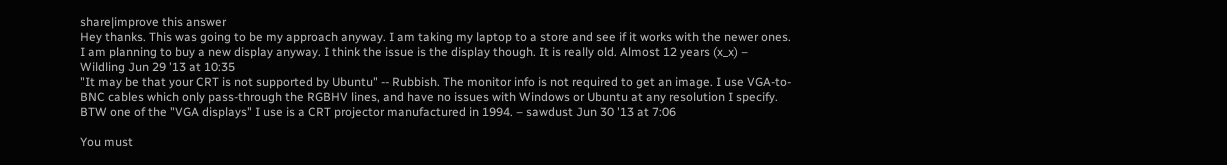share|improve this answer
Hey thanks. This was going to be my approach anyway. I am taking my laptop to a store and see if it works with the newer ones. I am planning to buy a new display anyway. I think the issue is the display though. It is really old. Almost 12 years (x_x) – Wildling Jun 29 '13 at 10:35
"It may be that your CRT is not supported by Ubuntu" -- Rubbish. The monitor info is not required to get an image. I use VGA-to-BNC cables which only pass-through the RGBHV lines, and have no issues with Windows or Ubuntu at any resolution I specify. BTW one of the "VGA displays" I use is a CRT projector manufactured in 1994. – sawdust Jun 30 '13 at 7:06

You must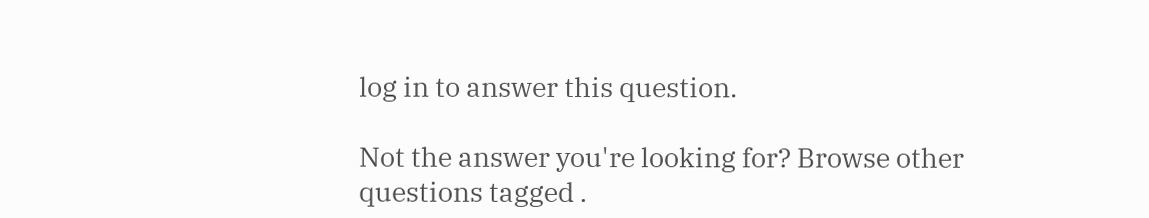log in to answer this question.

Not the answer you're looking for? Browse other questions tagged .